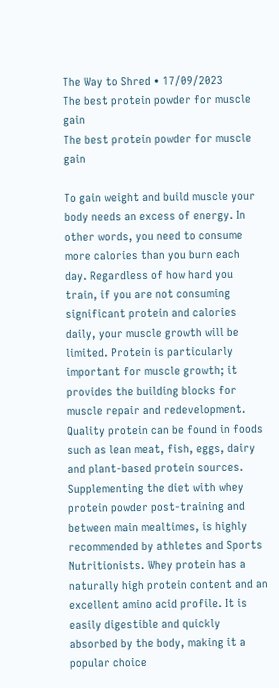The Way to Shred • 17/09/2023
The best protein powder for muscle gain
The best protein powder for muscle gain

To gain weight and build muscle your body needs an excess of energy. In other words, you need to consume more calories than you burn each day. Regardless of how hard you train, if you are not consuming significant protein and calories daily, your muscle growth will be limited. Protein is particularly important for muscle growth; it provides the building blocks for muscle repair and redevelopment. Quality protein can be found in foods such as lean meat, fish, eggs, dairy and plant-based protein sources. Supplementing the diet with whey protein powder post-training and between main mealtimes, is highly recommended by athletes and Sports Nutritionists. Whey protein has a naturally high protein content and an excellent amino acid profile. It is easily digestible and quickly absorbed by the body, making it a popular choice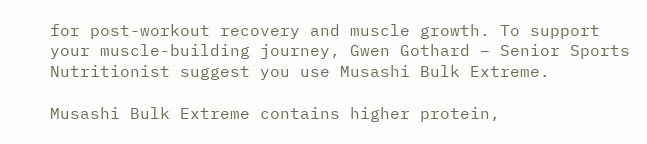for post-workout recovery and muscle growth. To support your muscle-building journey, Gwen Gothard – Senior Sports Nutritionist suggest you use Musashi Bulk Extreme.

Musashi Bulk Extreme contains higher protein,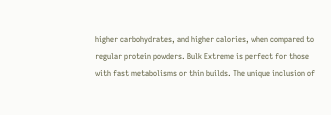higher carbohydrates, and higher calories, when compared to regular protein powders. Bulk Extreme is perfect for those with fast metabolisms or thin builds. The unique inclusion of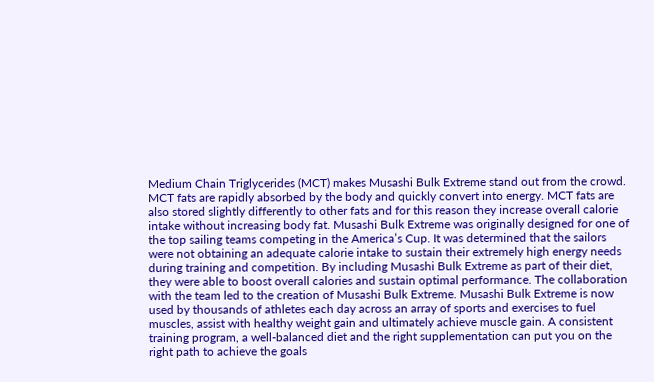Medium Chain Triglycerides (MCT) makes Musashi Bulk Extreme stand out from the crowd. MCT fats are rapidly absorbed by the body and quickly convert into energy. MCT fats are also stored slightly differently to other fats and for this reason they increase overall calorie intake without increasing body fat. Musashi Bulk Extreme was originally designed for one of the top sailing teams competing in the America’s Cup. It was determined that the sailors were not obtaining an adequate calorie intake to sustain their extremely high energy needs during training and competition. By including Musashi Bulk Extreme as part of their diet, they were able to boost overall calories and sustain optimal performance. The collaboration with the team led to the creation of Musashi Bulk Extreme. Musashi Bulk Extreme is now used by thousands of athletes each day across an array of sports and exercises to fuel muscles, assist with healthy weight gain and ultimately achieve muscle gain. A consistent training program, a well-balanced diet and the right supplementation can put you on the right path to achieve the goals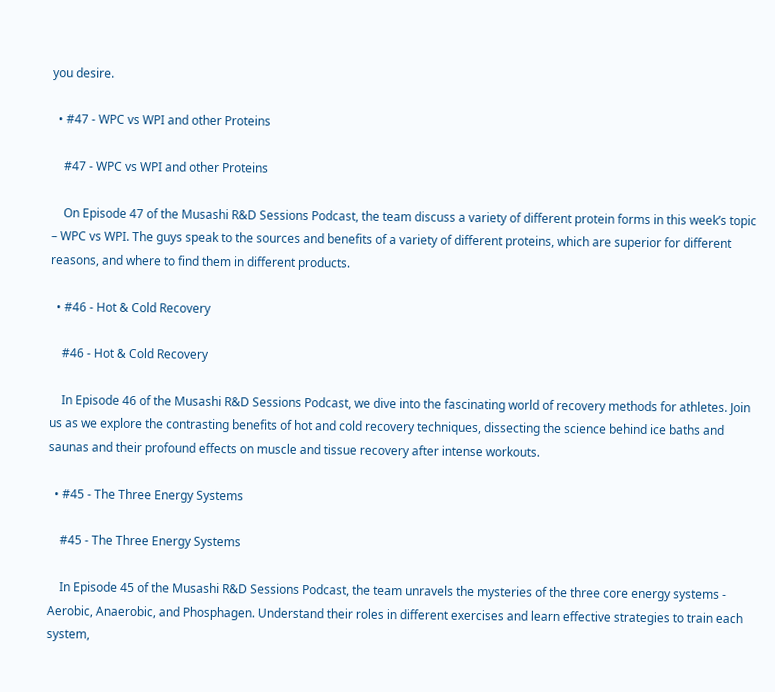you desire.

  • #47 - WPC vs WPI and other Proteins

    #47 - WPC vs WPI and other Proteins

    On Episode 47 of the Musashi R&D Sessions Podcast, the team discuss a variety of different protein forms in this week’s topic – WPC vs WPI. The guys speak to the sources and benefits of a variety of different proteins, which are superior for different reasons, and where to find them in different products.

  • #46 - Hot & Cold Recovery

    #46 - Hot & Cold Recovery

    In Episode 46 of the Musashi R&D Sessions Podcast, we dive into the fascinating world of recovery methods for athletes. Join us as we explore the contrasting benefits of hot and cold recovery techniques, dissecting the science behind ice baths and saunas and their profound effects on muscle and tissue recovery after intense workouts.

  • #45 - The Three Energy Systems

    #45 - The Three Energy Systems

    In Episode 45 of the Musashi R&D Sessions Podcast, the team unravels the mysteries of the three core energy systems - Aerobic, Anaerobic, and Phosphagen. Understand their roles in different exercises and learn effective strategies to train each system,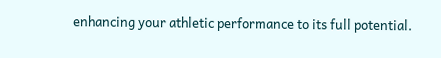enhancing your athletic performance to its full potential.